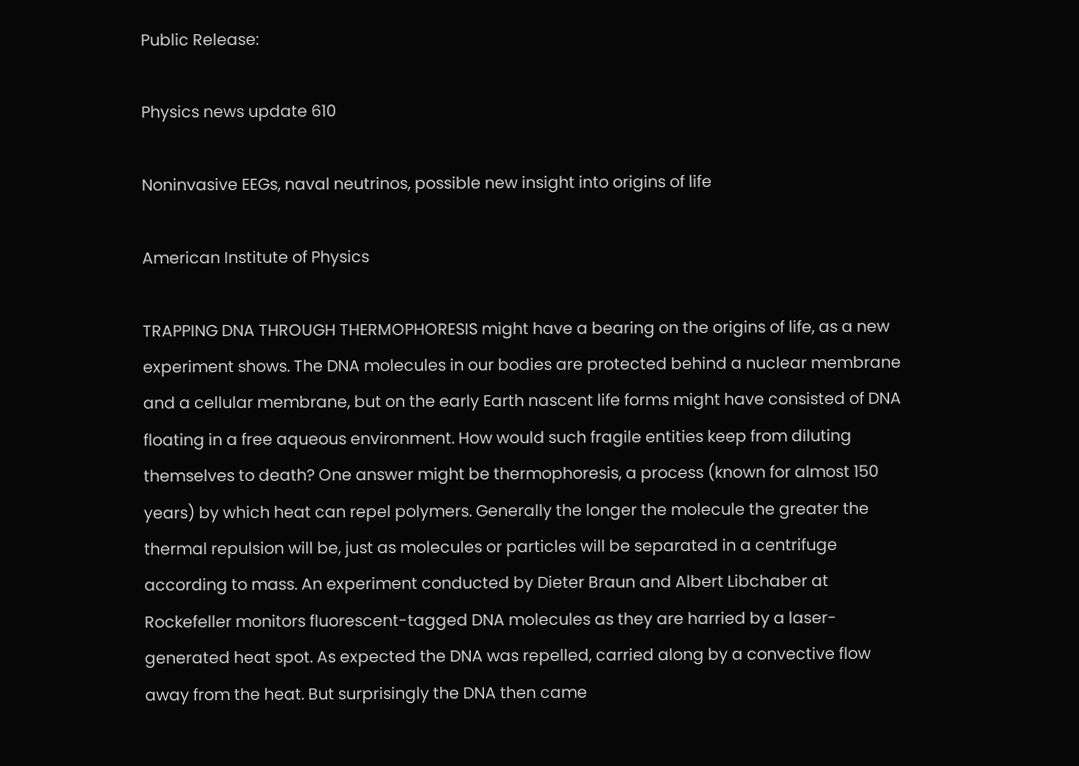Public Release:

Physics news update 610

Noninvasive EEGs, naval neutrinos, possible new insight into origins of life

American Institute of Physics

TRAPPING DNA THROUGH THERMOPHORESIS might have a bearing on the origins of life, as a new experiment shows. The DNA molecules in our bodies are protected behind a nuclear membrane and a cellular membrane, but on the early Earth nascent life forms might have consisted of DNA floating in a free aqueous environment. How would such fragile entities keep from diluting themselves to death? One answer might be thermophoresis, a process (known for almost 150 years) by which heat can repel polymers. Generally the longer the molecule the greater the thermal repulsion will be, just as molecules or particles will be separated in a centrifuge according to mass. An experiment conducted by Dieter Braun and Albert Libchaber at Rockefeller monitors fluorescent-tagged DNA molecules as they are harried by a laser-generated heat spot. As expected the DNA was repelled, carried along by a convective flow away from the heat. But surprisingly the DNA then came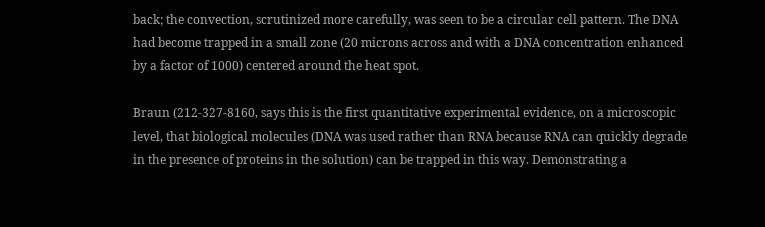back; the convection, scrutinized more carefully, was seen to be a circular cell pattern. The DNA had become trapped in a small zone (20 microns across and with a DNA concentration enhanced by a factor of 1000) centered around the heat spot.

Braun (212-327-8160, says this is the first quantitative experimental evidence, on a microscopic level, that biological molecules (DNA was used rather than RNA because RNA can quickly degrade in the presence of proteins in the solution) can be trapped in this way. Demonstrating a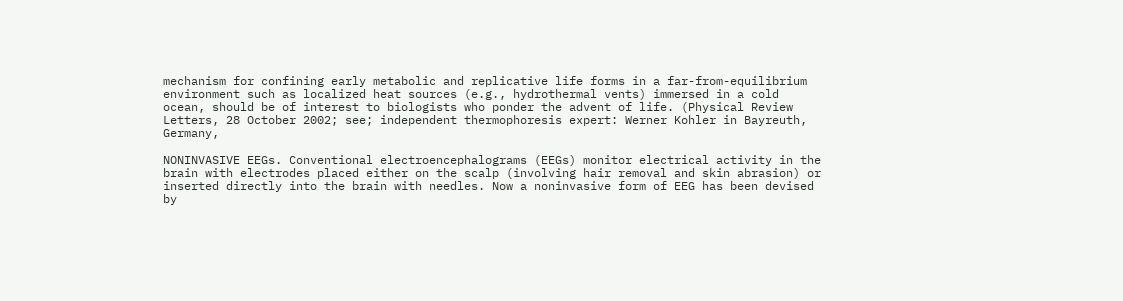mechanism for confining early metabolic and replicative life forms in a far-from-equilibrium environment such as localized heat sources (e.g., hydrothermal vents) immersed in a cold ocean, should be of interest to biologists who ponder the advent of life. (Physical Review Letters, 28 October 2002; see; independent thermophoresis expert: Werner Kohler in Bayreuth, Germany,

NONINVASIVE EEGs. Conventional electroencephalograms (EEGs) monitor electrical activity in the brain with electrodes placed either on the scalp (involving hair removal and skin abrasion) or inserted directly into the brain with needles. Now a noninvasive form of EEG has been devised by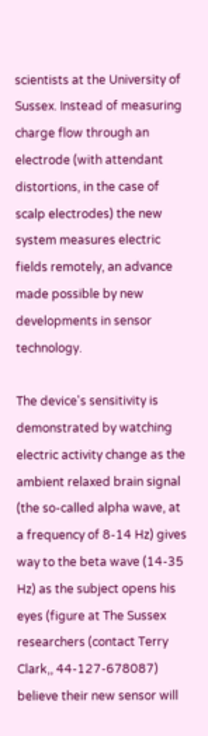scientists at the University of Sussex. Instead of measuring charge flow through an electrode (with attendant distortions, in the case of scalp electrodes) the new system measures electric fields remotely, an advance made possible by new developments in sensor technology.

The device's sensitivity is demonstrated by watching electric activity change as the ambient relaxed brain signal (the so-called alpha wave, at a frequency of 8-14 Hz) gives way to the beta wave (14-35 Hz) as the subject opens his eyes (figure at The Sussex researchers (contact Terry Clark,, 44-127-678087) believe their new sensor will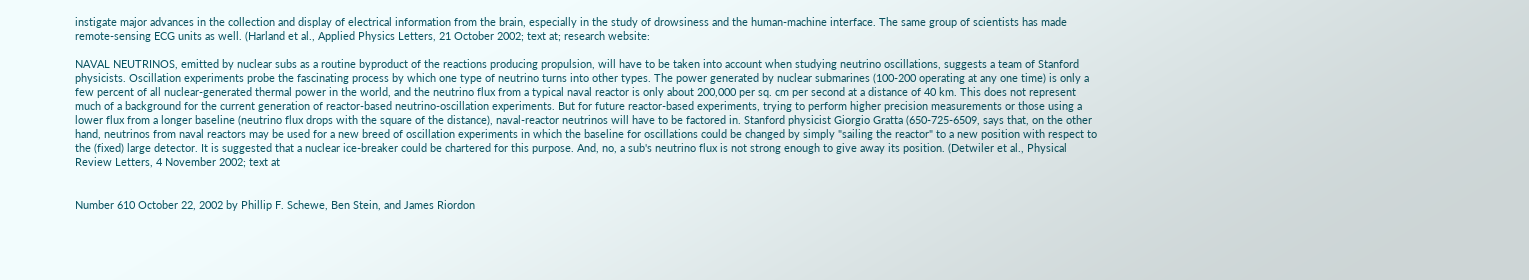instigate major advances in the collection and display of electrical information from the brain, especially in the study of drowsiness and the human-machine interface. The same group of scientists has made remote-sensing ECG units as well. (Harland et al., Applied Physics Letters, 21 October 2002; text at; research website:

NAVAL NEUTRINOS, emitted by nuclear subs as a routine byproduct of the reactions producing propulsion, will have to be taken into account when studying neutrino oscillations, suggests a team of Stanford physicists. Oscillation experiments probe the fascinating process by which one type of neutrino turns into other types. The power generated by nuclear submarines (100-200 operating at any one time) is only a few percent of all nuclear-generated thermal power in the world, and the neutrino flux from a typical naval reactor is only about 200,000 per sq. cm per second at a distance of 40 km. This does not represent much of a background for the current generation of reactor-based neutrino-oscillation experiments. But for future reactor-based experiments, trying to perform higher precision measurements or those using a lower flux from a longer baseline (neutrino flux drops with the square of the distance), naval-reactor neutrinos will have to be factored in. Stanford physicist Giorgio Gratta (650-725-6509, says that, on the other hand, neutrinos from naval reactors may be used for a new breed of oscillation experiments in which the baseline for oscillations could be changed by simply "sailing the reactor" to a new position with respect to the (fixed) large detector. It is suggested that a nuclear ice-breaker could be chartered for this purpose. And, no, a sub's neutrino flux is not strong enough to give away its position. (Detwiler et al., Physical Review Letters, 4 November 2002; text at


Number 610 October 22, 2002 by Phillip F. Schewe, Ben Stein, and James Riordon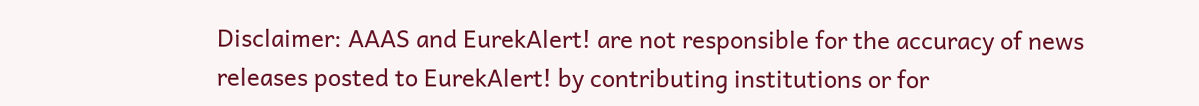Disclaimer: AAAS and EurekAlert! are not responsible for the accuracy of news releases posted to EurekAlert! by contributing institutions or for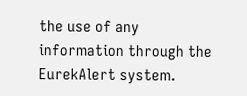the use of any information through the EurekAlert system.